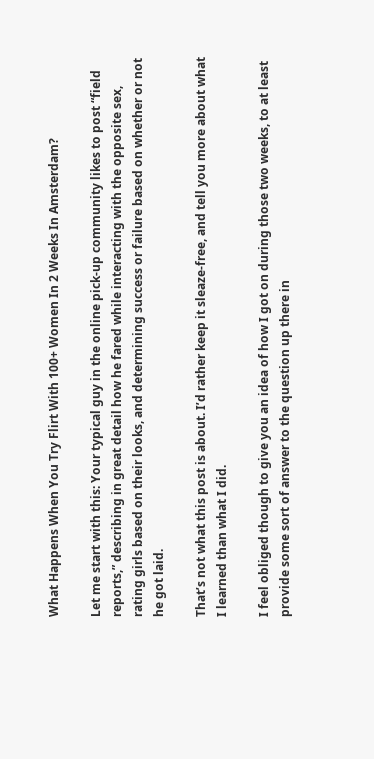What Happens When You Try Flirt With 100+ Women In 2 Weeks In Amsterdam?

Let me start with this: Your typical guy in the online pick-up community likes to post “field reports,” describing in great detail how he fared while interacting with the opposite sex, rating girls based on their looks, and determining success or failure based on whether or not he got laid.

That’s not what this post is about. I’d rather keep it sleaze-free, and tell you more about what I learned than what I did.

I feel obliged though to give you an idea of how I got on during those two weeks, to at least provide some sort of answer to the question up there in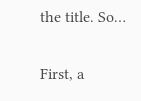the title. So…

First, a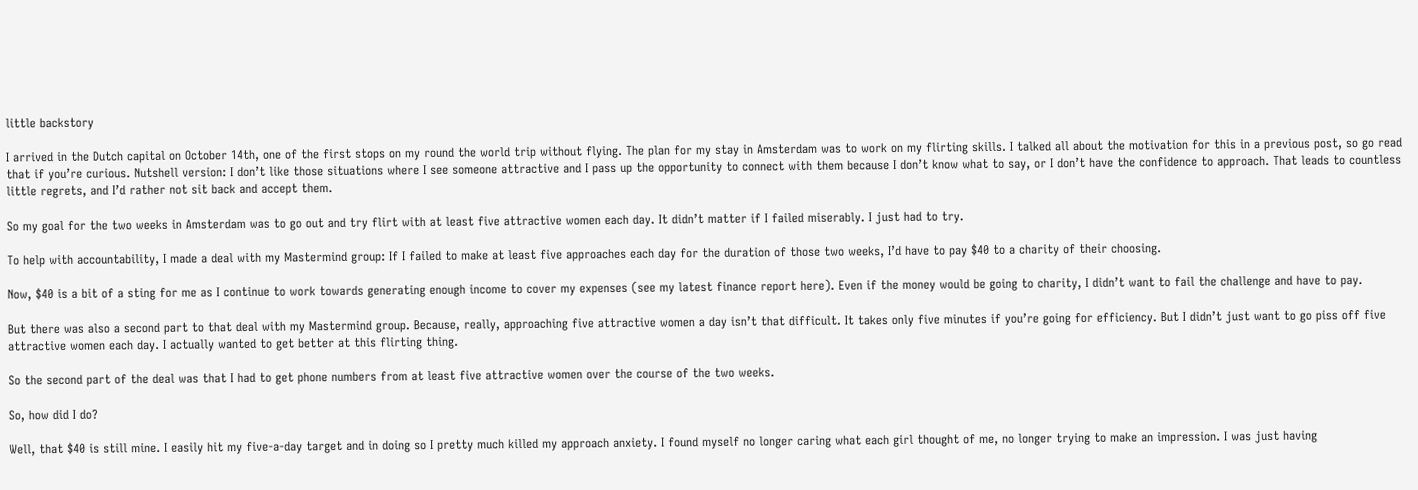little backstory

I arrived in the Dutch capital on October 14th, one of the first stops on my round the world trip without flying. The plan for my stay in Amsterdam was to work on my flirting skills. I talked all about the motivation for this in a previous post, so go read that if you’re curious. Nutshell version: I don’t like those situations where I see someone attractive and I pass up the opportunity to connect with them because I don’t know what to say, or I don’t have the confidence to approach. That leads to countless little regrets, and I’d rather not sit back and accept them.

So my goal for the two weeks in Amsterdam was to go out and try flirt with at least five attractive women each day. It didn’t matter if I failed miserably. I just had to try.

To help with accountability, I made a deal with my Mastermind group: If I failed to make at least five approaches each day for the duration of those two weeks, I’d have to pay $40 to a charity of their choosing.

Now, $40 is a bit of a sting for me as I continue to work towards generating enough income to cover my expenses (see my latest finance report here). Even if the money would be going to charity, I didn’t want to fail the challenge and have to pay.

But there was also a second part to that deal with my Mastermind group. Because, really, approaching five attractive women a day isn’t that difficult. It takes only five minutes if you’re going for efficiency. But I didn’t just want to go piss off five attractive women each day. I actually wanted to get better at this flirting thing.

So the second part of the deal was that I had to get phone numbers from at least five attractive women over the course of the two weeks.

So, how did I do?

Well, that $40 is still mine. I easily hit my five-a-day target and in doing so I pretty much killed my approach anxiety. I found myself no longer caring what each girl thought of me, no longer trying to make an impression. I was just having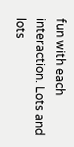fun with each interaction. Lots and lots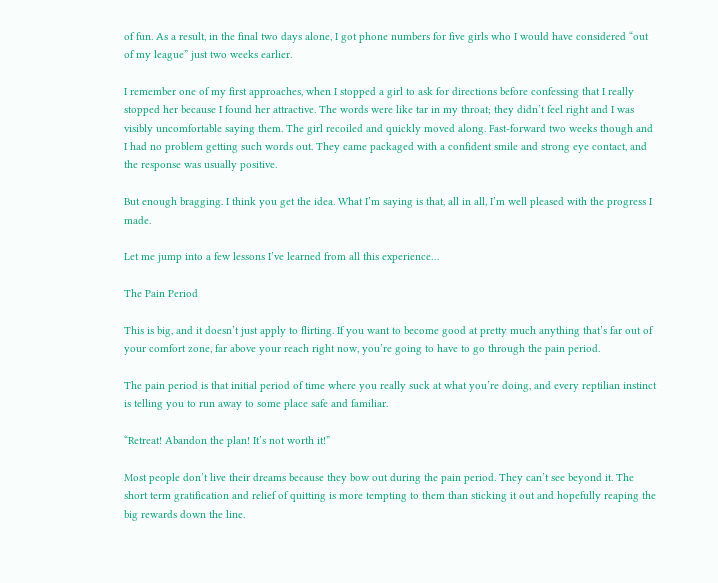of fun. As a result, in the final two days alone, I got phone numbers for five girls who I would have considered “out of my league” just two weeks earlier.

I remember one of my first approaches, when I stopped a girl to ask for directions before confessing that I really stopped her because I found her attractive. The words were like tar in my throat; they didn’t feel right and I was visibly uncomfortable saying them. The girl recoiled and quickly moved along. Fast-forward two weeks though and I had no problem getting such words out. They came packaged with a confident smile and strong eye contact, and the response was usually positive.

But enough bragging. I think you get the idea. What I’m saying is that, all in all, I’m well pleased with the progress I made.

Let me jump into a few lessons I’ve learned from all this experience…

The Pain Period

This is big, and it doesn’t just apply to flirting. If you want to become good at pretty much anything that’s far out of your comfort zone, far above your reach right now, you’re going to have to go through the pain period.

The pain period is that initial period of time where you really suck at what you’re doing, and every reptilian instinct is telling you to run away to some place safe and familiar.

“Retreat! Abandon the plan! It’s not worth it!”

Most people don’t live their dreams because they bow out during the pain period. They can’t see beyond it. The short term gratification and relief of quitting is more tempting to them than sticking it out and hopefully reaping the big rewards down the line.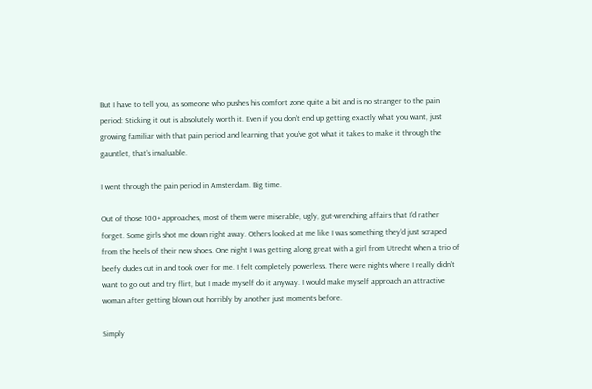But I have to tell you, as someone who pushes his comfort zone quite a bit and is no stranger to the pain period: Sticking it out is absolutely worth it. Even if you don’t end up getting exactly what you want, just growing familiar with that pain period and learning that you’ve got what it takes to make it through the gauntlet, that’s invaluable.

I went through the pain period in Amsterdam. Big time.

Out of those 100+ approaches, most of them were miserable, ugly, gut-wrenching affairs that I’d rather forget. Some girls shot me down right away. Others looked at me like I was something they’d just scraped from the heels of their new shoes. One night I was getting along great with a girl from Utrecht when a trio of beefy dudes cut in and took over for me. I felt completely powerless. There were nights where I really didn’t want to go out and try flirt, but I made myself do it anyway. I would make myself approach an attractive woman after getting blown out horribly by another just moments before.

Simply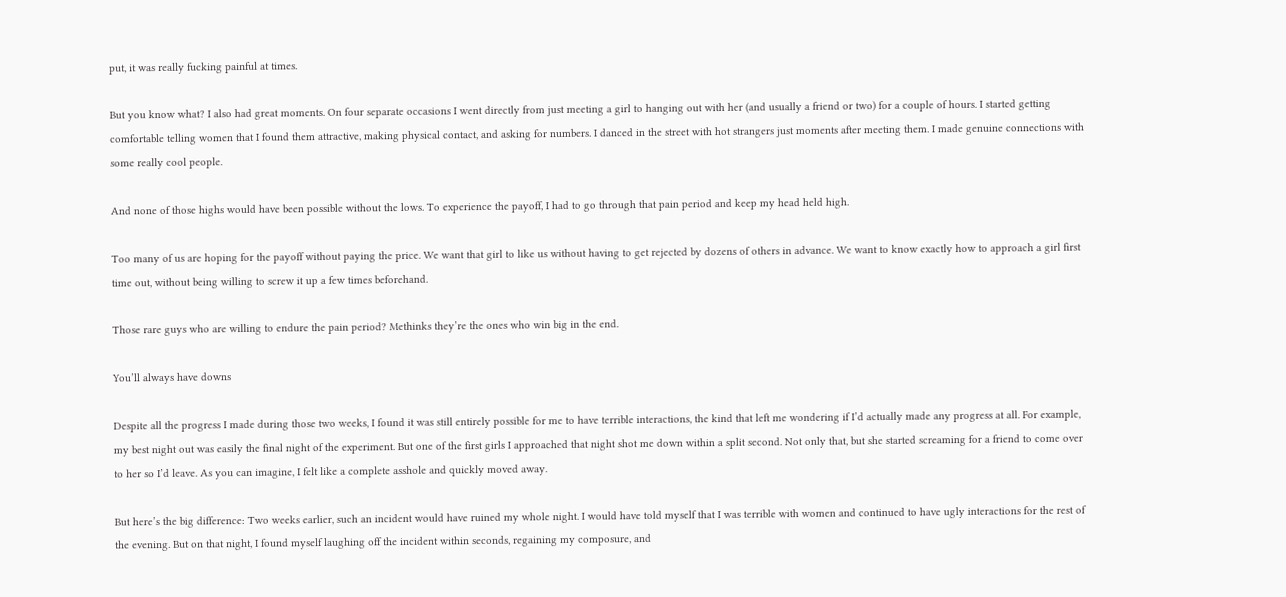put, it was really fucking painful at times.

But you know what? I also had great moments. On four separate occasions I went directly from just meeting a girl to hanging out with her (and usually a friend or two) for a couple of hours. I started getting comfortable telling women that I found them attractive, making physical contact, and asking for numbers. I danced in the street with hot strangers just moments after meeting them. I made genuine connections with some really cool people.

And none of those highs would have been possible without the lows. To experience the payoff, I had to go through that pain period and keep my head held high.

Too many of us are hoping for the payoff without paying the price. We want that girl to like us without having to get rejected by dozens of others in advance. We want to know exactly how to approach a girl first time out, without being willing to screw it up a few times beforehand.

Those rare guys who are willing to endure the pain period? Methinks they’re the ones who win big in the end.

You’ll always have downs

Despite all the progress I made during those two weeks, I found it was still entirely possible for me to have terrible interactions, the kind that left me wondering if I’d actually made any progress at all. For example, my best night out was easily the final night of the experiment. But one of the first girls I approached that night shot me down within a split second. Not only that, but she started screaming for a friend to come over to her so I’d leave. As you can imagine, I felt like a complete asshole and quickly moved away.

But here’s the big difference: Two weeks earlier, such an incident would have ruined my whole night. I would have told myself that I was terrible with women and continued to have ugly interactions for the rest of the evening. But on that night, I found myself laughing off the incident within seconds, regaining my composure, and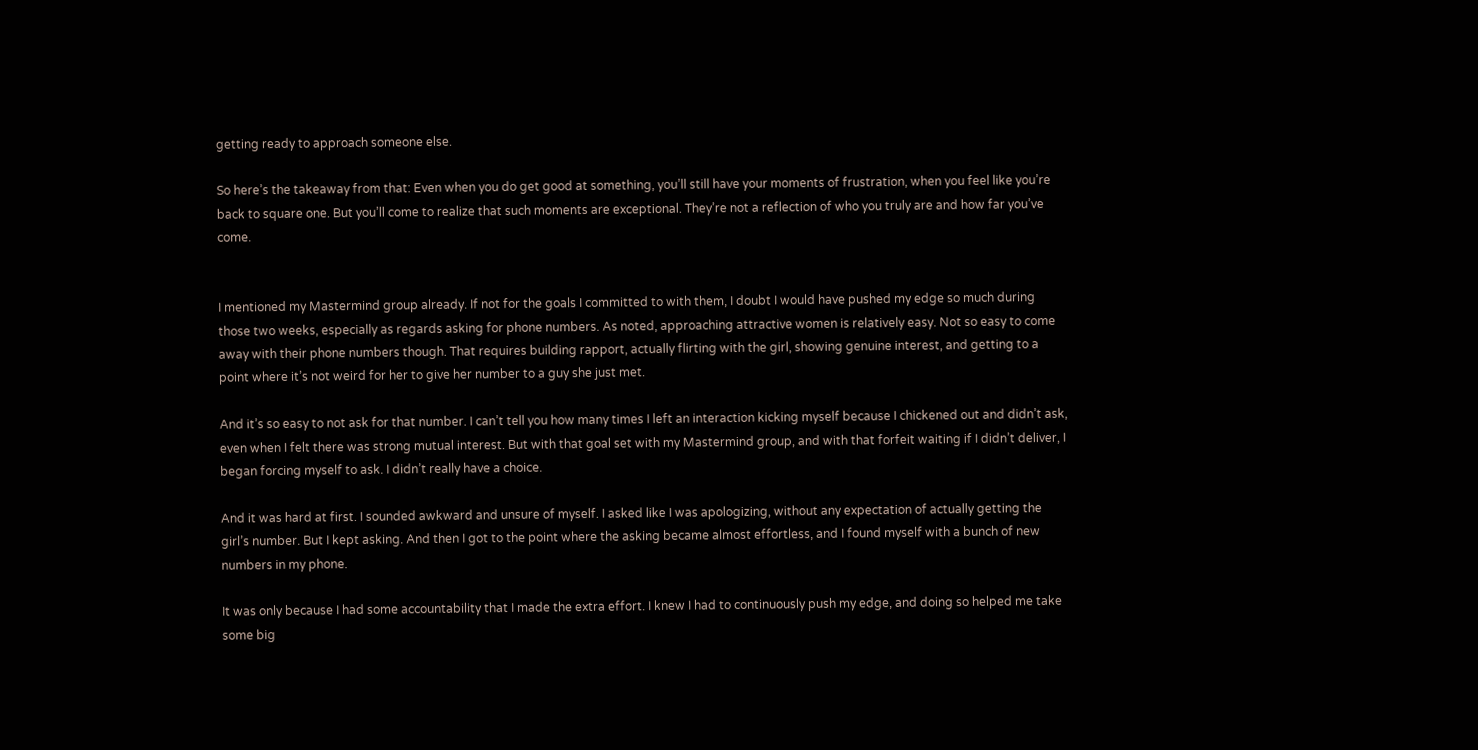getting ready to approach someone else.

So here’s the takeaway from that: Even when you do get good at something, you’ll still have your moments of frustration, when you feel like you’re back to square one. But you’ll come to realize that such moments are exceptional. They’re not a reflection of who you truly are and how far you’ve come.


I mentioned my Mastermind group already. If not for the goals I committed to with them, I doubt I would have pushed my edge so much during those two weeks, especially as regards asking for phone numbers. As noted, approaching attractive women is relatively easy. Not so easy to come away with their phone numbers though. That requires building rapport, actually flirting with the girl, showing genuine interest, and getting to a point where it’s not weird for her to give her number to a guy she just met.

And it’s so easy to not ask for that number. I can’t tell you how many times I left an interaction kicking myself because I chickened out and didn’t ask, even when I felt there was strong mutual interest. But with that goal set with my Mastermind group, and with that forfeit waiting if I didn’t deliver, I began forcing myself to ask. I didn’t really have a choice.

And it was hard at first. I sounded awkward and unsure of myself. I asked like I was apologizing, without any expectation of actually getting the girl’s number. But I kept asking. And then I got to the point where the asking became almost effortless, and I found myself with a bunch of new numbers in my phone.

It was only because I had some accountability that I made the extra effort. I knew I had to continuously push my edge, and doing so helped me take some big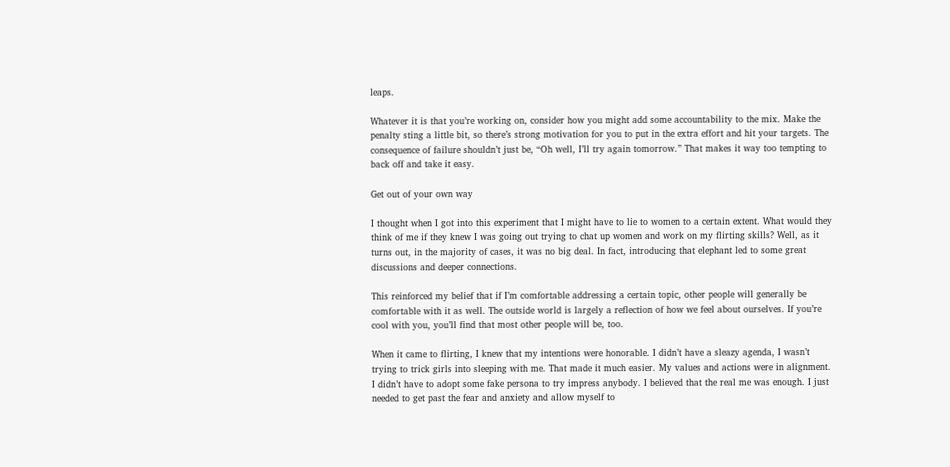leaps.

Whatever it is that you’re working on, consider how you might add some accountability to the mix. Make the penalty sting a little bit, so there’s strong motivation for you to put in the extra effort and hit your targets. The consequence of failure shouldn’t just be, “Oh well, I’ll try again tomorrow.” That makes it way too tempting to back off and take it easy.

Get out of your own way

I thought when I got into this experiment that I might have to lie to women to a certain extent. What would they think of me if they knew I was going out trying to chat up women and work on my flirting skills? Well, as it turns out, in the majority of cases, it was no big deal. In fact, introducing that elephant led to some great discussions and deeper connections.

This reinforced my belief that if I’m comfortable addressing a certain topic, other people will generally be comfortable with it as well. The outside world is largely a reflection of how we feel about ourselves. If you’re cool with you, you’ll find that most other people will be, too.

When it came to flirting, I knew that my intentions were honorable. I didn’t have a sleazy agenda, I wasn’t trying to trick girls into sleeping with me. That made it much easier. My values and actions were in alignment. I didn’t have to adopt some fake persona to try impress anybody. I believed that the real me was enough. I just needed to get past the fear and anxiety and allow myself to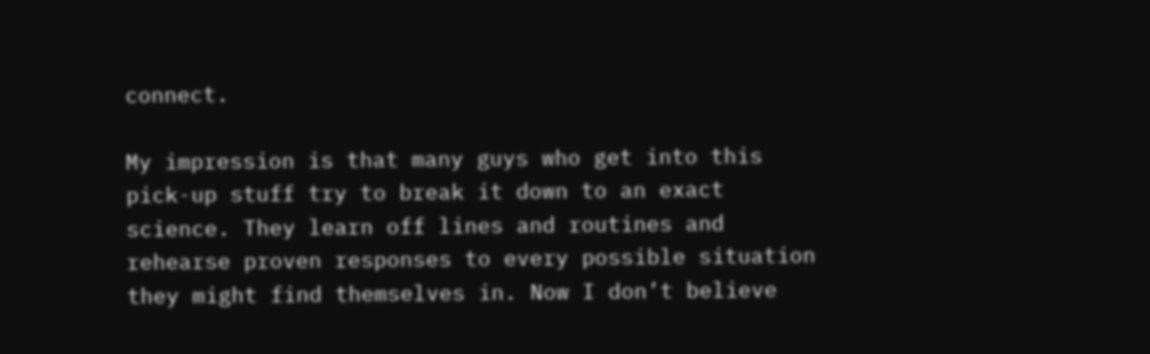connect.

My impression is that many guys who get into this pick-up stuff try to break it down to an exact science. They learn off lines and routines and rehearse proven responses to every possible situation they might find themselves in. Now I don’t believe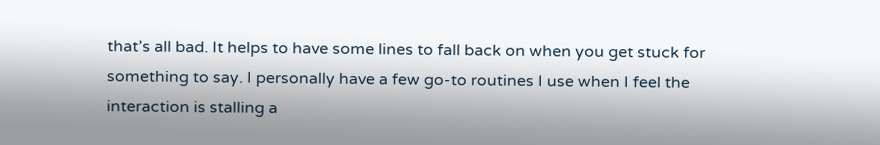that’s all bad. It helps to have some lines to fall back on when you get stuck for something to say. I personally have a few go-to routines I use when I feel the interaction is stalling a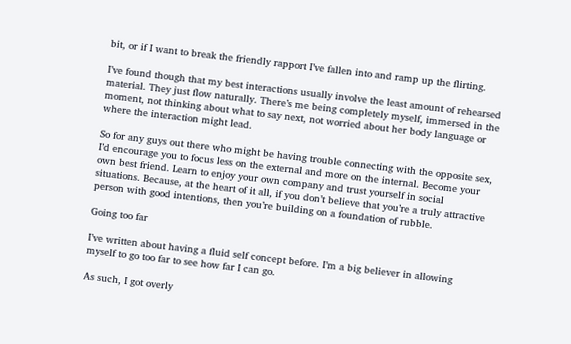bit, or if I want to break the friendly rapport I’ve fallen into and ramp up the flirting.

I’ve found though that my best interactions usually involve the least amount of rehearsed material. They just flow naturally. There’s me being completely myself, immersed in the moment, not thinking about what to say next, not worried about her body language or where the interaction might lead.

So for any guys out there who might be having trouble connecting with the opposite sex, I’d encourage you to focus less on the external and more on the internal. Become your own best friend. Learn to enjoy your own company and trust yourself in social situations. Because, at the heart of it all, if you don’t believe that you’re a truly attractive person with good intentions, then you’re building on a foundation of rubble.

Going too far

I’ve written about having a fluid self concept before. I’m a big believer in allowing myself to go too far to see how far I can go.

As such, I got overly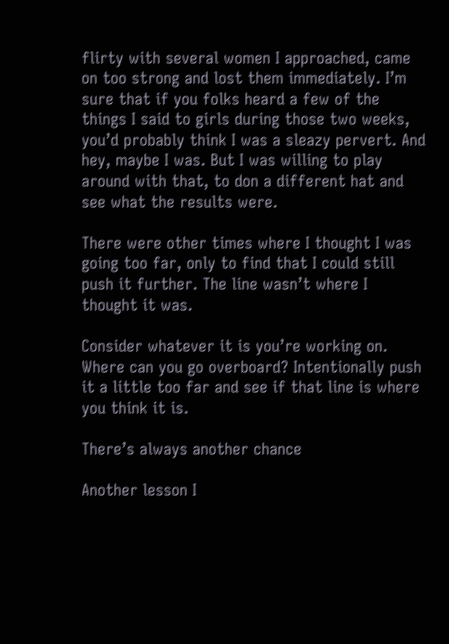flirty with several women I approached, came on too strong and lost them immediately. I’m sure that if you folks heard a few of the things I said to girls during those two weeks, you’d probably think I was a sleazy pervert. And hey, maybe I was. But I was willing to play around with that, to don a different hat and see what the results were.

There were other times where I thought I was going too far, only to find that I could still push it further. The line wasn’t where I thought it was.

Consider whatever it is you’re working on. Where can you go overboard? Intentionally push it a little too far and see if that line is where you think it is.

There’s always another chance

Another lesson I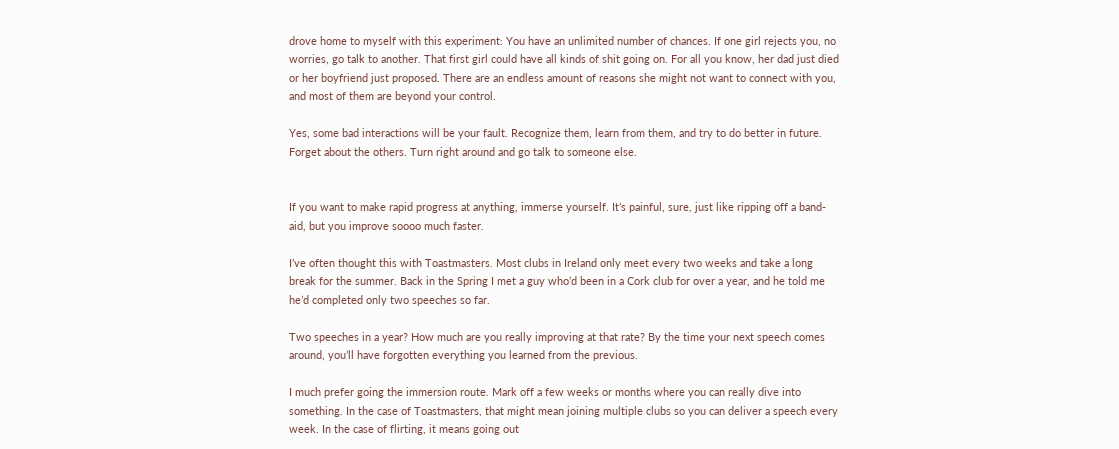drove home to myself with this experiment: You have an unlimited number of chances. If one girl rejects you, no worries, go talk to another. That first girl could have all kinds of shit going on. For all you know, her dad just died or her boyfriend just proposed. There are an endless amount of reasons she might not want to connect with you, and most of them are beyond your control.

Yes, some bad interactions will be your fault. Recognize them, learn from them, and try to do better in future. Forget about the others. Turn right around and go talk to someone else.


If you want to make rapid progress at anything, immerse yourself. It’s painful, sure, just like ripping off a band-aid, but you improve soooo much faster.

I’ve often thought this with Toastmasters. Most clubs in Ireland only meet every two weeks and take a long break for the summer. Back in the Spring I met a guy who’d been in a Cork club for over a year, and he told me he’d completed only two speeches so far.

Two speeches in a year? How much are you really improving at that rate? By the time your next speech comes around, you’ll have forgotten everything you learned from the previous.

I much prefer going the immersion route. Mark off a few weeks or months where you can really dive into something. In the case of Toastmasters, that might mean joining multiple clubs so you can deliver a speech every week. In the case of flirting, it means going out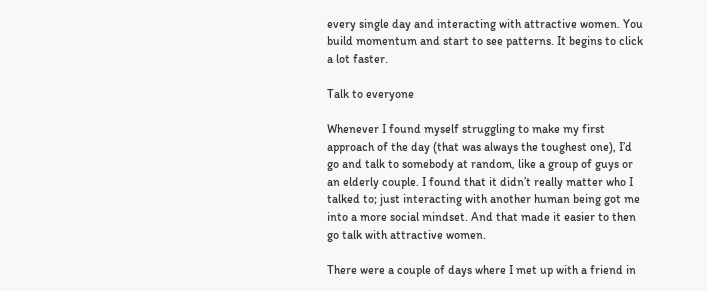every single day and interacting with attractive women. You build momentum and start to see patterns. It begins to click a lot faster.

Talk to everyone

Whenever I found myself struggling to make my first approach of the day (that was always the toughest one), I’d go and talk to somebody at random, like a group of guys or an elderly couple. I found that it didn’t really matter who I talked to; just interacting with another human being got me into a more social mindset. And that made it easier to then go talk with attractive women.

There were a couple of days where I met up with a friend in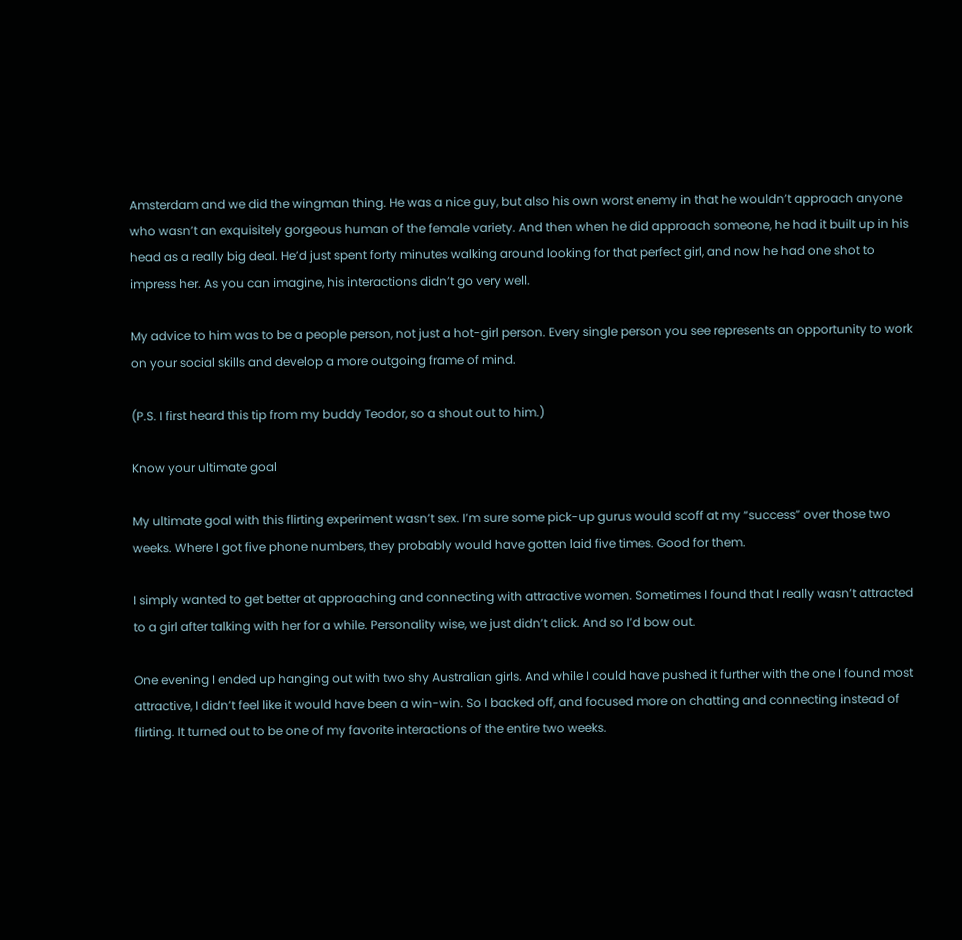Amsterdam and we did the wingman thing. He was a nice guy, but also his own worst enemy in that he wouldn’t approach anyone who wasn’t an exquisitely gorgeous human of the female variety. And then when he did approach someone, he had it built up in his head as a really big deal. He’d just spent forty minutes walking around looking for that perfect girl, and now he had one shot to impress her. As you can imagine, his interactions didn’t go very well.

My advice to him was to be a people person, not just a hot-girl person. Every single person you see represents an opportunity to work on your social skills and develop a more outgoing frame of mind.

(P.S. I first heard this tip from my buddy Teodor, so a shout out to him.)

Know your ultimate goal

My ultimate goal with this flirting experiment wasn’t sex. I’m sure some pick-up gurus would scoff at my “success” over those two weeks. Where I got five phone numbers, they probably would have gotten laid five times. Good for them.

I simply wanted to get better at approaching and connecting with attractive women. Sometimes I found that I really wasn’t attracted to a girl after talking with her for a while. Personality wise, we just didn’t click. And so I’d bow out.

One evening I ended up hanging out with two shy Australian girls. And while I could have pushed it further with the one I found most attractive, I didn’t feel like it would have been a win-win. So I backed off, and focused more on chatting and connecting instead of flirting. It turned out to be one of my favorite interactions of the entire two weeks.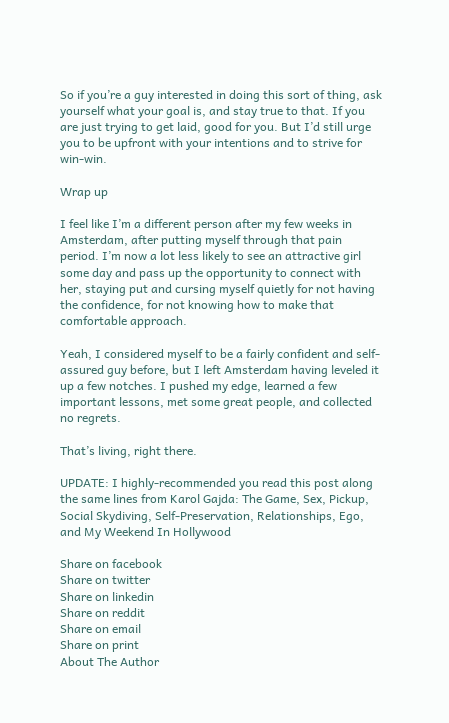So if you’re a guy interested in doing this sort of thing, ask yourself what your goal is, and stay true to that. If you are just trying to get laid, good for you. But I’d still urge you to be upfront with your intentions and to strive for win-win.

Wrap up

I feel like I’m a different person after my few weeks in Amsterdam, after putting myself through that pain period. I’m now a lot less likely to see an attractive girl some day and pass up the opportunity to connect with her, staying put and cursing myself quietly for not having the confidence, for not knowing how to make that comfortable approach.

Yeah, I considered myself to be a fairly confident and self-assured guy before, but I left Amsterdam having leveled it up a few notches. I pushed my edge, learned a few important lessons, met some great people, and collected no regrets.

That’s living, right there.

UPDATE: I highly-recommended you read this post along the same lines from Karol Gajda: The Game, Sex, Pickup, Social Skydiving, Self-Preservation, Relationships, Ego, and My Weekend In Hollywood

Share on facebook
Share on twitter
Share on linkedin
Share on reddit
Share on email
Share on print
About The Author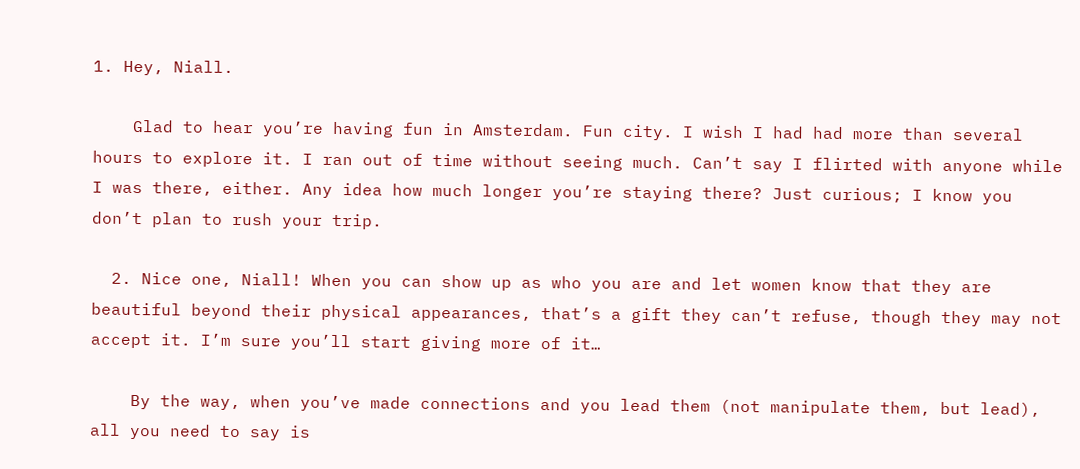1. Hey, Niall.

    Glad to hear you’re having fun in Amsterdam. Fun city. I wish I had had more than several hours to explore it. I ran out of time without seeing much. Can’t say I flirted with anyone while I was there, either. Any idea how much longer you’re staying there? Just curious; I know you don’t plan to rush your trip.

  2. Nice one, Niall! When you can show up as who you are and let women know that they are beautiful beyond their physical appearances, that’s a gift they can’t refuse, though they may not accept it. I’m sure you’ll start giving more of it…

    By the way, when you’ve made connections and you lead them (not manipulate them, but lead), all you need to say is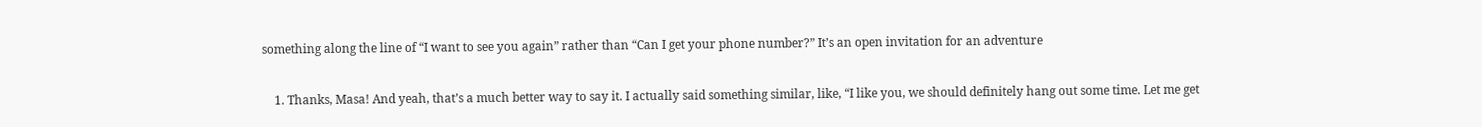something along the line of “I want to see you again” rather than “Can I get your phone number?” It’s an open invitation for an adventure

    1. Thanks, Masa! And yeah, that’s a much better way to say it. I actually said something similar, like, “I like you, we should definitely hang out some time. Let me get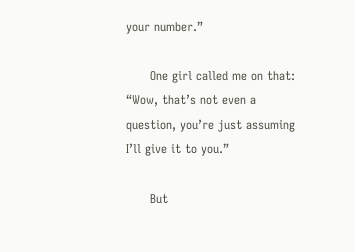your number.”

      One girl called me on that: “Wow, that’s not even a question, you’re just assuming I’ll give it to you.”

      But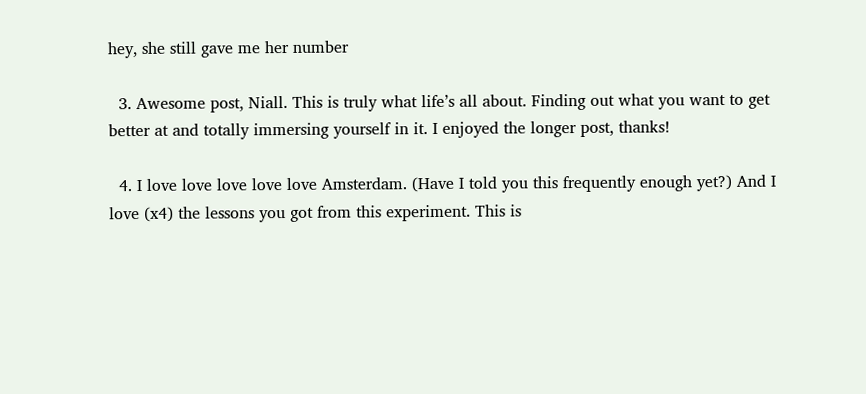hey, she still gave me her number

  3. Awesome post, Niall. This is truly what life’s all about. Finding out what you want to get better at and totally immersing yourself in it. I enjoyed the longer post, thanks!

  4. I love love love love love Amsterdam. (Have I told you this frequently enough yet?) And I love (x4) the lessons you got from this experiment. This is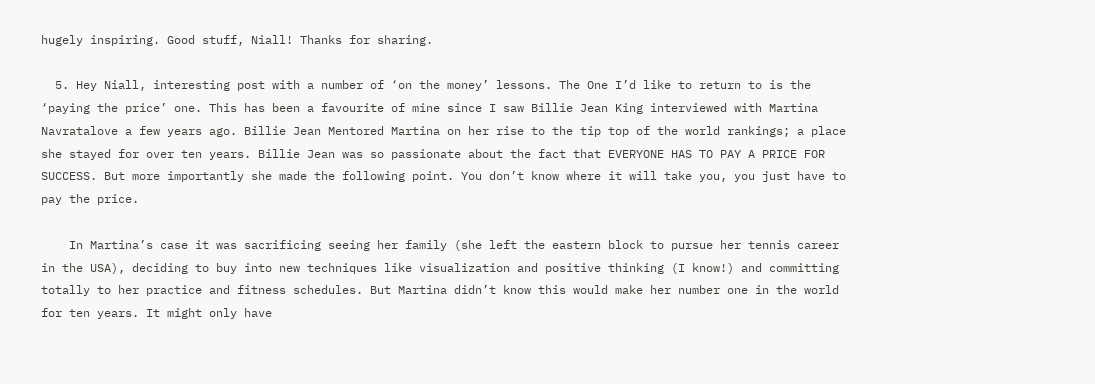hugely inspiring. Good stuff, Niall! Thanks for sharing.

  5. Hey Niall, interesting post with a number of ‘on the money’ lessons. The One I’d like to return to is the ‘paying the price’ one. This has been a favourite of mine since I saw Billie Jean King interviewed with Martina Navratalove a few years ago. Billie Jean Mentored Martina on her rise to the tip top of the world rankings; a place she stayed for over ten years. Billie Jean was so passionate about the fact that EVERYONE HAS TO PAY A PRICE FOR SUCCESS. But more importantly she made the following point. You don’t know where it will take you, you just have to pay the price.

    In Martina’s case it was sacrificing seeing her family (she left the eastern block to pursue her tennis career in the USA), deciding to buy into new techniques like visualization and positive thinking (I know!) and committing totally to her practice and fitness schedules. But Martina didn’t know this would make her number one in the world for ten years. It might only have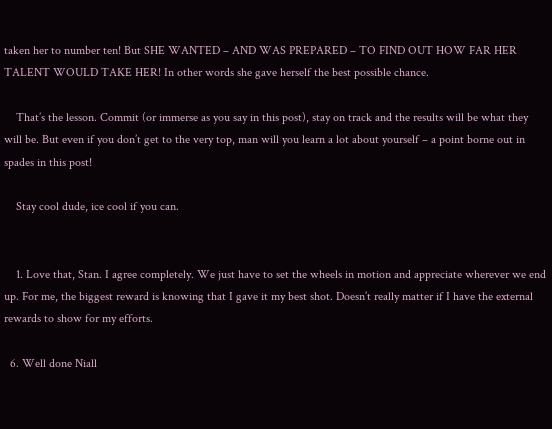taken her to number ten! But SHE WANTED – AND WAS PREPARED – TO FIND OUT HOW FAR HER TALENT WOULD TAKE HER! In other words she gave herself the best possible chance.

    That’s the lesson. Commit (or immerse as you say in this post), stay on track and the results will be what they will be. But even if you don’t get to the very top, man will you learn a lot about yourself – a point borne out in spades in this post!

    Stay cool dude, ice cool if you can.


    1. Love that, Stan. I agree completely. We just have to set the wheels in motion and appreciate wherever we end up. For me, the biggest reward is knowing that I gave it my best shot. Doesn’t really matter if I have the external rewards to show for my efforts.

  6. Well done Niall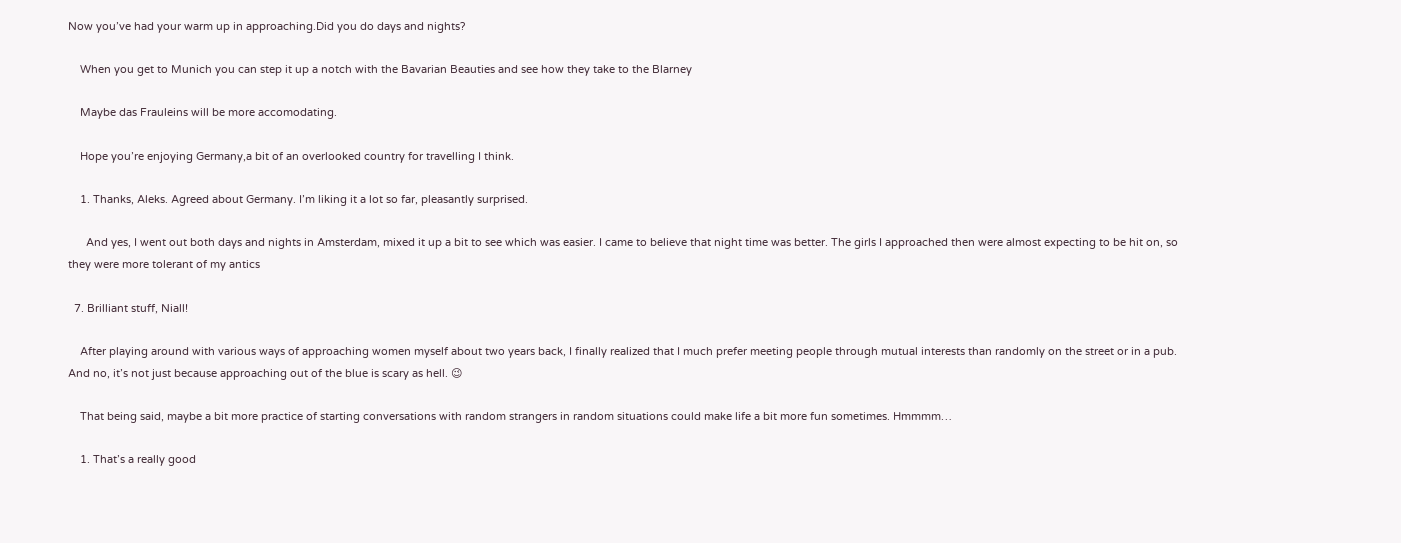Now you’ve had your warm up in approaching.Did you do days and nights?

    When you get to Munich you can step it up a notch with the Bavarian Beauties and see how they take to the Blarney

    Maybe das Frauleins will be more accomodating.

    Hope you’re enjoying Germany,a bit of an overlooked country for travelling I think.

    1. Thanks, Aleks. Agreed about Germany. I’m liking it a lot so far, pleasantly surprised.

      And yes, I went out both days and nights in Amsterdam, mixed it up a bit to see which was easier. I came to believe that night time was better. The girls I approached then were almost expecting to be hit on, so they were more tolerant of my antics

  7. Brilliant stuff, Niall!

    After playing around with various ways of approaching women myself about two years back, I finally realized that I much prefer meeting people through mutual interests than randomly on the street or in a pub. And no, it’s not just because approaching out of the blue is scary as hell. 😉

    That being said, maybe a bit more practice of starting conversations with random strangers in random situations could make life a bit more fun sometimes. Hmmmm…

    1. That’s a really good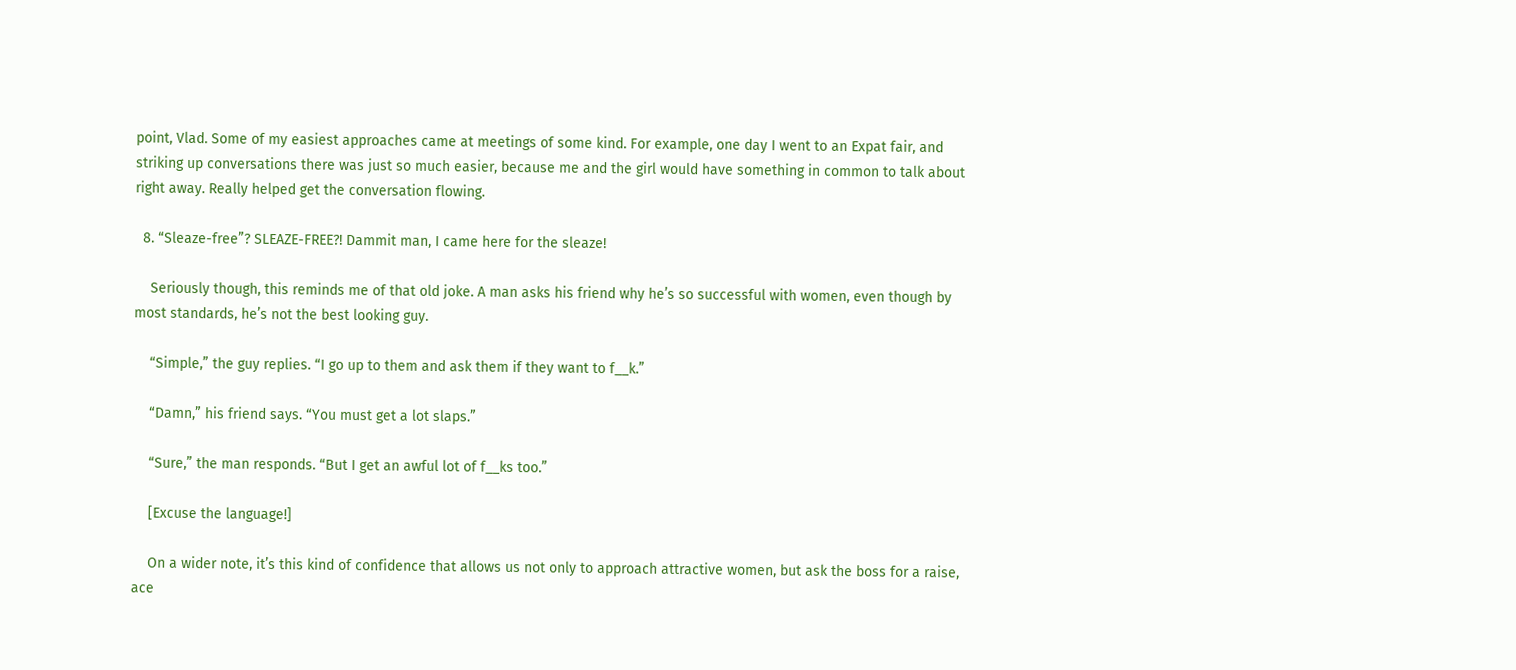point, Vlad. Some of my easiest approaches came at meetings of some kind. For example, one day I went to an Expat fair, and striking up conversations there was just so much easier, because me and the girl would have something in common to talk about right away. Really helped get the conversation flowing.

  8. “Sleaze-free”? SLEAZE-FREE?! Dammit man, I came here for the sleaze!

    Seriously though, this reminds me of that old joke. A man asks his friend why he’s so successful with women, even though by most standards, he’s not the best looking guy.

    “Simple,” the guy replies. “I go up to them and ask them if they want to f__k.”

    “Damn,” his friend says. “You must get a lot slaps.”

    “Sure,” the man responds. “But I get an awful lot of f__ks too.”

    [Excuse the language!]

    On a wider note, it’s this kind of confidence that allows us not only to approach attractive women, but ask the boss for a raise, ace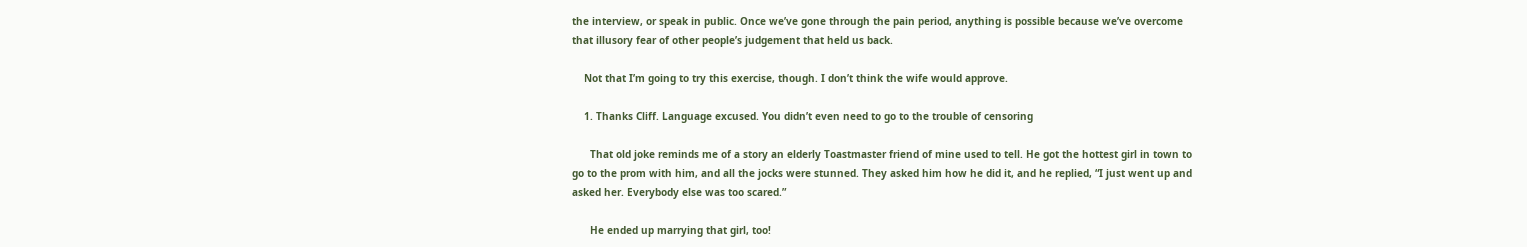the interview, or speak in public. Once we’ve gone through the pain period, anything is possible because we’ve overcome that illusory fear of other people’s judgement that held us back.

    Not that I’m going to try this exercise, though. I don’t think the wife would approve.

    1. Thanks Cliff. Language excused. You didn’t even need to go to the trouble of censoring

      That old joke reminds me of a story an elderly Toastmaster friend of mine used to tell. He got the hottest girl in town to go to the prom with him, and all the jocks were stunned. They asked him how he did it, and he replied, “I just went up and asked her. Everybody else was too scared.”

      He ended up marrying that girl, too!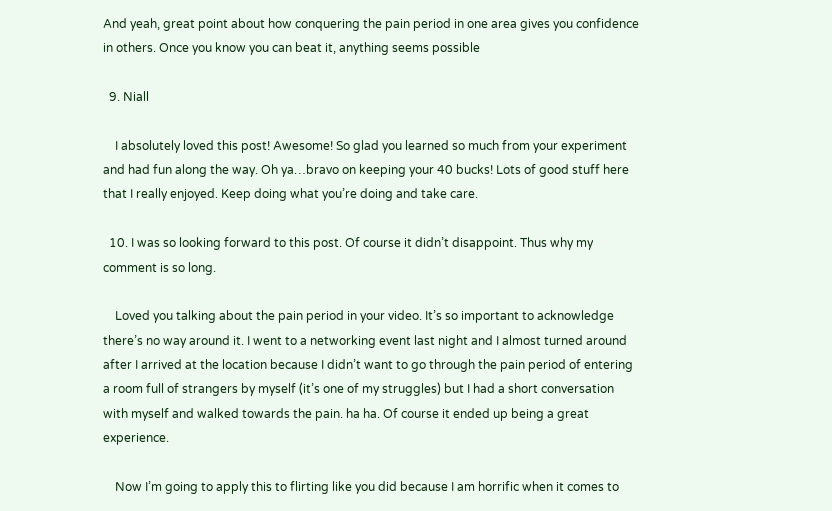And yeah, great point about how conquering the pain period in one area gives you confidence in others. Once you know you can beat it, anything seems possible

  9. Niall

    I absolutely loved this post! Awesome! So glad you learned so much from your experiment and had fun along the way. Oh ya…bravo on keeping your 40 bucks! Lots of good stuff here that I really enjoyed. Keep doing what you’re doing and take care.

  10. I was so looking forward to this post. Of course it didn’t disappoint. Thus why my comment is so long.

    Loved you talking about the pain period in your video. It’s so important to acknowledge there’s no way around it. I went to a networking event last night and I almost turned around after I arrived at the location because I didn’t want to go through the pain period of entering a room full of strangers by myself (it’s one of my struggles) but I had a short conversation with myself and walked towards the pain. ha ha. Of course it ended up being a great experience.

    Now I’m going to apply this to flirting like you did because I am horrific when it comes to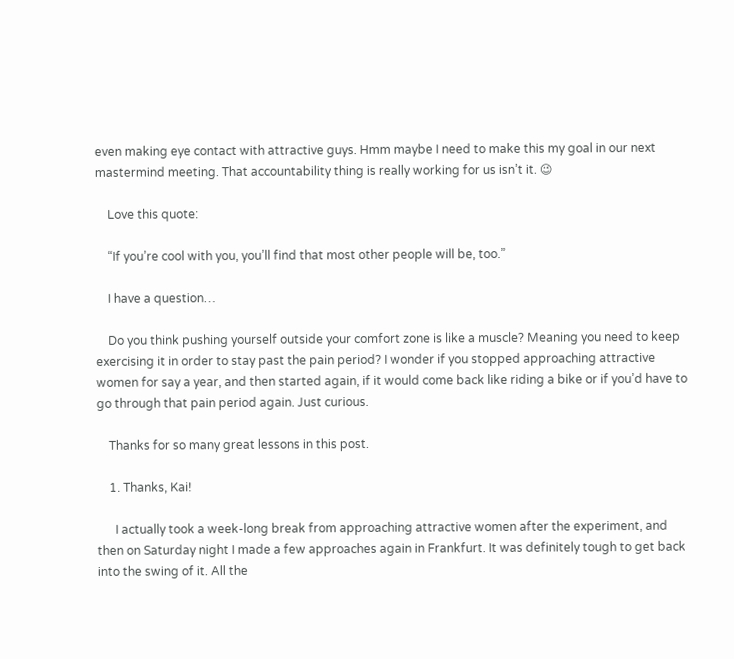even making eye contact with attractive guys. Hmm maybe I need to make this my goal in our next mastermind meeting. That accountability thing is really working for us isn’t it. 😉

    Love this quote:

    “If you’re cool with you, you’ll find that most other people will be, too.”

    I have a question…

    Do you think pushing yourself outside your comfort zone is like a muscle? Meaning you need to keep exercising it in order to stay past the pain period? I wonder if you stopped approaching attractive women for say a year, and then started again, if it would come back like riding a bike or if you’d have to go through that pain period again. Just curious.

    Thanks for so many great lessons in this post.

    1. Thanks, Kai!

      I actually took a week-long break from approaching attractive women after the experiment, and then on Saturday night I made a few approaches again in Frankfurt. It was definitely tough to get back into the swing of it. All the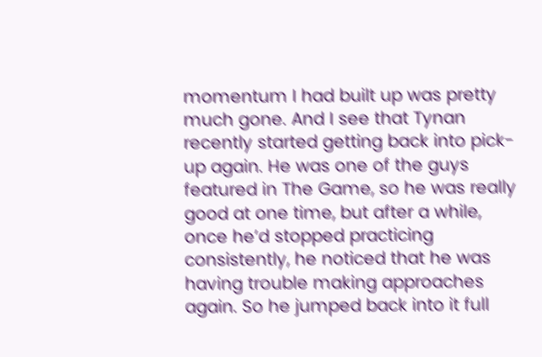momentum I had built up was pretty much gone. And I see that Tynan recently started getting back into pick-up again. He was one of the guys featured in The Game, so he was really good at one time, but after a while, once he’d stopped practicing consistently, he noticed that he was having trouble making approaches again. So he jumped back into it full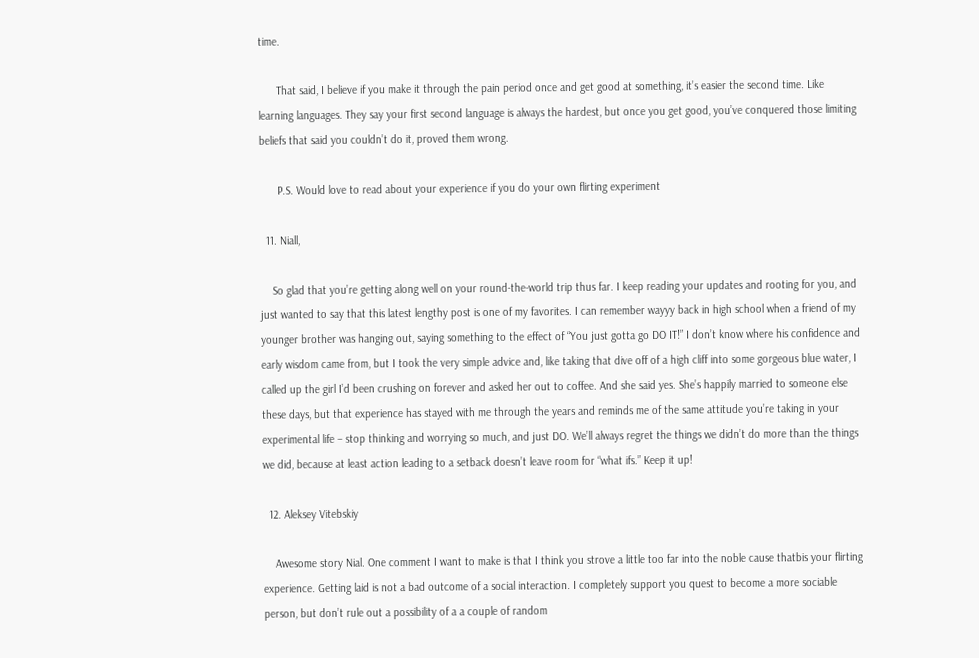time.

      That said, I believe if you make it through the pain period once and get good at something, it’s easier the second time. Like learning languages. They say your first second language is always the hardest, but once you get good, you’ve conquered those limiting beliefs that said you couldn’t do it, proved them wrong.

      P.S. Would love to read about your experience if you do your own flirting experiment

  11. Niall,

    So glad that you’re getting along well on your round-the-world trip thus far. I keep reading your updates and rooting for you, and just wanted to say that this latest lengthy post is one of my favorites. I can remember wayyy back in high school when a friend of my younger brother was hanging out, saying something to the effect of “You just gotta go DO IT!” I don’t know where his confidence and early wisdom came from, but I took the very simple advice and, like taking that dive off of a high cliff into some gorgeous blue water, I called up the girl I’d been crushing on forever and asked her out to coffee. And she said yes. She’s happily married to someone else these days, but that experience has stayed with me through the years and reminds me of the same attitude you’re taking in your experimental life – stop thinking and worrying so much, and just DO. We’ll always regret the things we didn’t do more than the things we did, because at least action leading to a setback doesn’t leave room for “what ifs.” Keep it up!

  12. Aleksey Vitebskiy

    Awesome story Nial. One comment I want to make is that I think you strove a little too far into the noble cause thatbis your flirting experience. Getting laid is not a bad outcome of a social interaction. I completely support you quest to become a more sociable person, but don’t rule out a possibility of a a couple of random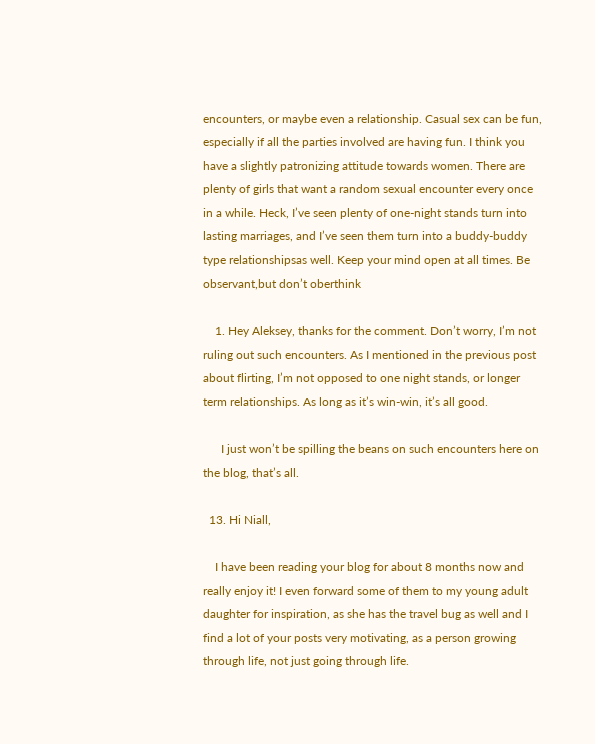encounters, or maybe even a relationship. Casual sex can be fun, especially if all the parties involved are having fun. I think you have a slightly patronizing attitude towards women. There are plenty of girls that want a random sexual encounter every once in a while. Heck, I’ve seen plenty of one-night stands turn into lasting marriages, and I’ve seen them turn into a buddy-buddy type relationshipsas well. Keep your mind open at all times. Be observant,but don’t oberthink

    1. Hey Aleksey, thanks for the comment. Don’t worry, I’m not ruling out such encounters. As I mentioned in the previous post about flirting, I’m not opposed to one night stands, or longer term relationships. As long as it’s win-win, it’s all good.

      I just won’t be spilling the beans on such encounters here on the blog, that’s all.

  13. Hi Niall,

    I have been reading your blog for about 8 months now and really enjoy it! I even forward some of them to my young adult daughter for inspiration, as she has the travel bug as well and I find a lot of your posts very motivating, as a person growing through life, not just going through life.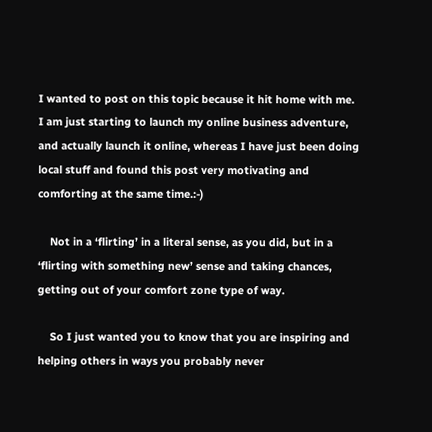I wanted to post on this topic because it hit home with me. I am just starting to launch my online business adventure, and actually launch it online, whereas I have just been doing local stuff and found this post very motivating and comforting at the same time.:-)

    Not in a ‘flirting’ in a literal sense, as you did, but in a ‘flirting with something new’ sense and taking chances, getting out of your comfort zone type of way.

    So I just wanted you to know that you are inspiring and helping others in ways you probably never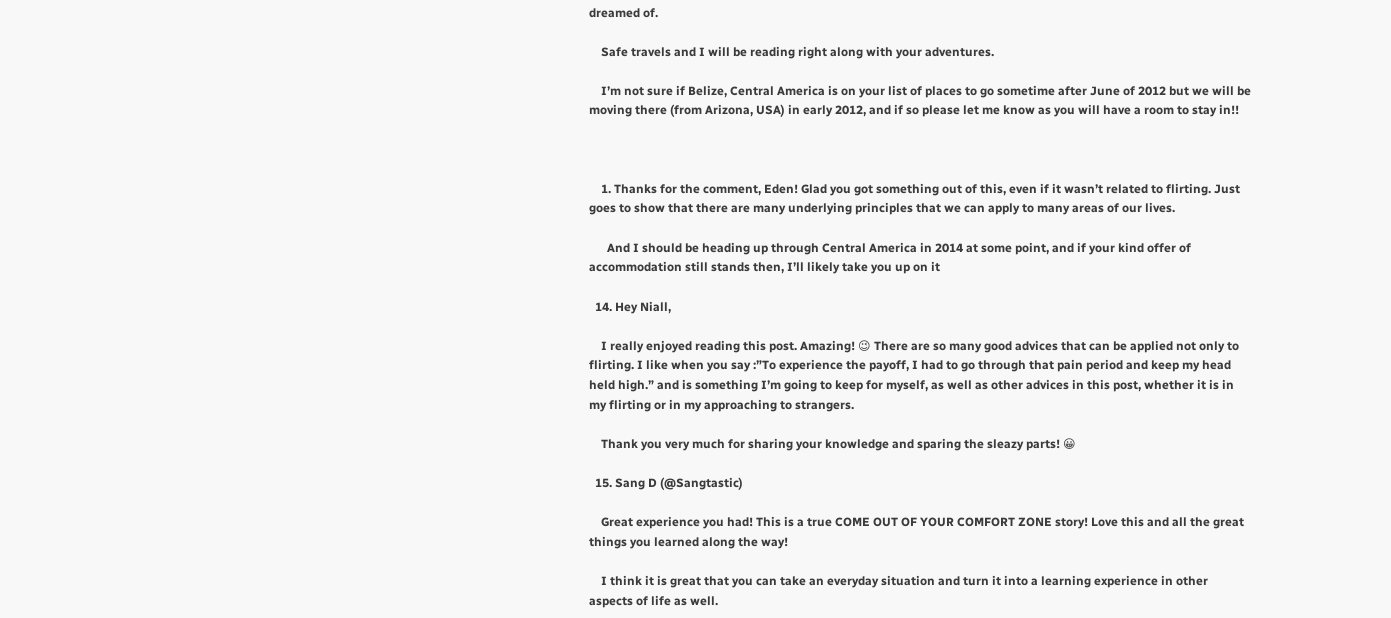dreamed of.

    Safe travels and I will be reading right along with your adventures.

    I’m not sure if Belize, Central America is on your list of places to go sometime after June of 2012 but we will be moving there (from Arizona, USA) in early 2012, and if so please let me know as you will have a room to stay in!!



    1. Thanks for the comment, Eden! Glad you got something out of this, even if it wasn’t related to flirting. Just goes to show that there are many underlying principles that we can apply to many areas of our lives.

      And I should be heading up through Central America in 2014 at some point, and if your kind offer of accommodation still stands then, I’ll likely take you up on it

  14. Hey Niall,

    I really enjoyed reading this post. Amazing! 😉 There are so many good advices that can be applied not only to flirting. I like when you say :”To experience the payoff, I had to go through that pain period and keep my head held high.” and is something I’m going to keep for myself, as well as other advices in this post, whether it is in my flirting or in my approaching to strangers.

    Thank you very much for sharing your knowledge and sparing the sleazy parts! 😀

  15. Sang D (@Sangtastic)

    Great experience you had! This is a true COME OUT OF YOUR COMFORT ZONE story! Love this and all the great things you learned along the way!

    I think it is great that you can take an everyday situation and turn it into a learning experience in other aspects of life as well.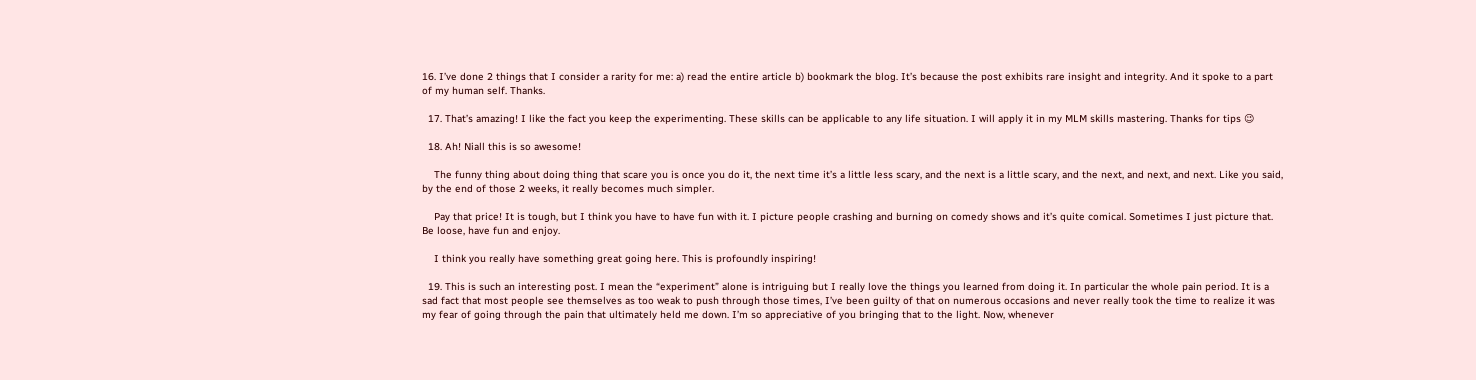16. I’ve done 2 things that I consider a rarity for me: a) read the entire article b) bookmark the blog. It’s because the post exhibits rare insight and integrity. And it spoke to a part of my human self. Thanks.

  17. That’s amazing! I like the fact you keep the experimenting. These skills can be applicable to any life situation. I will apply it in my MLM skills mastering. Thanks for tips 😉

  18. Ah! Niall this is so awesome!

    The funny thing about doing thing that scare you is once you do it, the next time it’s a little less scary, and the next is a little scary, and the next, and next, and next. Like you said, by the end of those 2 weeks, it really becomes much simpler.

    Pay that price! It is tough, but I think you have to have fun with it. I picture people crashing and burning on comedy shows and it’s quite comical. Sometimes I just picture that. Be loose, have fun and enjoy.

    I think you really have something great going here. This is profoundly inspiring!

  19. This is such an interesting post. I mean the “experiment” alone is intriguing but I really love the things you learned from doing it. In particular the whole pain period. It is a sad fact that most people see themselves as too weak to push through those times, I’ve been guilty of that on numerous occasions and never really took the time to realize it was my fear of going through the pain that ultimately held me down. I’m so appreciative of you bringing that to the light. Now, whenever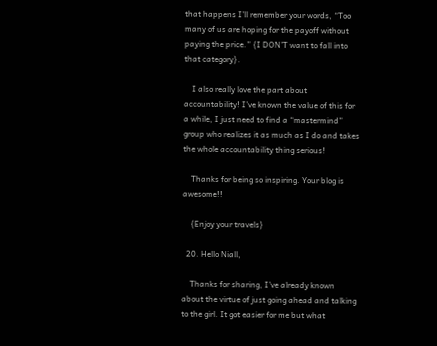that happens I’ll remember your words, “Too many of us are hoping for the payoff without paying the price.” {I DON’T want to fall into that category}.

    I also really love the part about accountability! I’ve known the value of this for a while, I just need to find a “mastermind” group who realizes it as much as I do and takes the whole accountability thing serious!

    Thanks for being so inspiring. Your blog is awesome!!

    {Enjoy your travels}

  20. Hello Niall,

    Thanks for sharing, I’ve already known about the virtue of just going ahead and talking to the girl. It got easier for me but what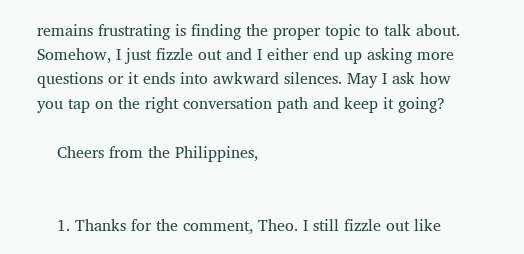remains frustrating is finding the proper topic to talk about. Somehow, I just fizzle out and I either end up asking more questions or it ends into awkward silences. May I ask how you tap on the right conversation path and keep it going?

    Cheers from the Philippines,


    1. Thanks for the comment, Theo. I still fizzle out like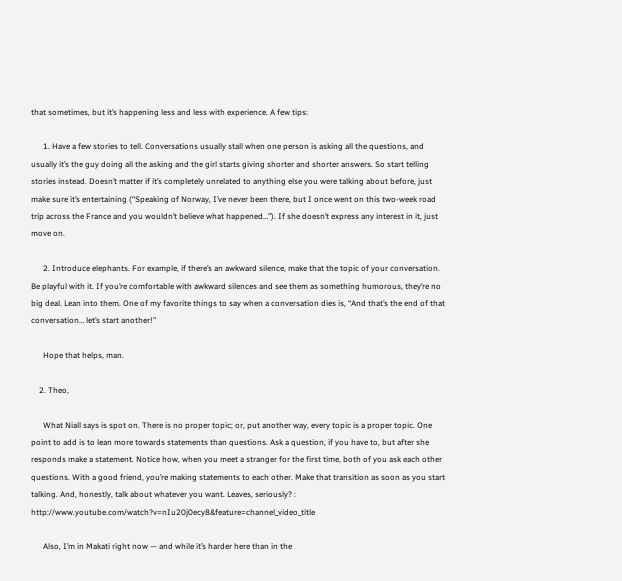that sometimes, but it’s happening less and less with experience. A few tips:

      1. Have a few stories to tell. Conversations usually stall when one person is asking all the questions, and usually it’s the guy doing all the asking and the girl starts giving shorter and shorter answers. So start telling stories instead. Doesn’t matter if it’s completely unrelated to anything else you were talking about before, just make sure it’s entertaining (“Speaking of Norway, I’ve never been there, but I once went on this two-week road trip across the France and you wouldn’t believe what happened…”). If she doesn’t express any interest in it, just move on.

      2. Introduce elephants. For example, if there’s an awkward silence, make that the topic of your conversation. Be playful with it. If you’re comfortable with awkward silences and see them as something humorous, they’re no big deal. Lean into them. One of my favorite things to say when a conversation dies is, “And that’s the end of that conversation… let’s start another!”

      Hope that helps, man.

    2. Theo,

      What Niall says is spot on. There is no proper topic; or, put another way, every topic is a proper topic. One point to add is to lean more towards statements than questions. Ask a question, if you have to, but after she responds make a statement. Notice how, when you meet a stranger for the first time, both of you ask each other questions. With a good friend, you’re making statements to each other. Make that transition as soon as you start talking. And, honestly, talk about whatever you want. Leaves, seriously? : http://www.youtube.com/watch?v=nIu20j0ecy8&feature=channel_video_title

      Also, I’m in Makati right now — and while it’s harder here than in the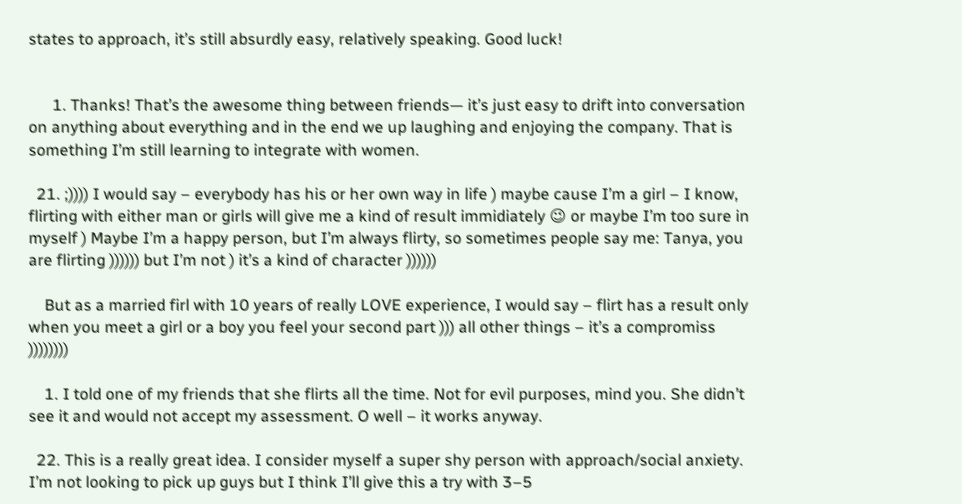states to approach, it’s still absurdly easy, relatively speaking. Good luck!


      1. Thanks! That’s the awesome thing between friends— it’s just easy to drift into conversation on anything about everything and in the end we up laughing and enjoying the company. That is something I’m still learning to integrate with women.

  21. ;)))) I would say – everybody has his or her own way in life ) maybe cause I’m a girl – I know, flirting with either man or girls will give me a kind of result immidiately 😉 or maybe I’m too sure in myself ) Maybe I’m a happy person, but I’m always flirty, so sometimes people say me: Tanya, you are flirting )))))) but I’m not ) it’s a kind of character ))))))

    But as a married firl with 10 years of really LOVE experience, I would say – flirt has a result only when you meet a girl or a boy you feel your second part ))) all other things – it’s a compromiss ))))))))

    1. I told one of my friends that she flirts all the time. Not for evil purposes, mind you. She didn’t see it and would not accept my assessment. O well – it works anyway.

  22. This is a really great idea. I consider myself a super shy person with approach/social anxiety. I’m not looking to pick up guys but I think I’ll give this a try with 3–5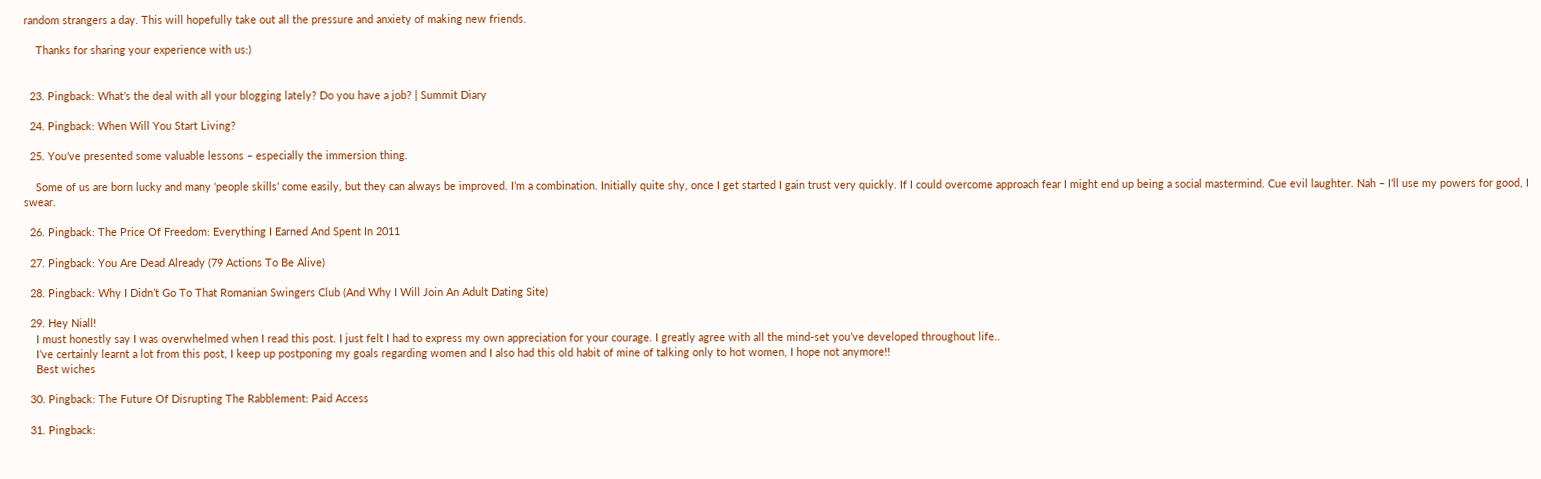random strangers a day. This will hopefully take out all the pressure and anxiety of making new friends.

    Thanks for sharing your experience with us:)


  23. Pingback: What’s the deal with all your blogging lately? Do you have a job? | Summit Diary

  24. Pingback: When Will You Start Living?

  25. You’ve presented some valuable lessons – especially the immersion thing.

    Some of us are born lucky and many ‘people skills’ come easily, but they can always be improved. I’m a combination. Initially quite shy, once I get started I gain trust very quickly. If I could overcome approach fear I might end up being a social mastermind. Cue evil laughter. Nah – I’ll use my powers for good, I swear.

  26. Pingback: The Price Of Freedom: Everything I Earned And Spent In 2011

  27. Pingback: You Are Dead Already (79 Actions To Be Alive)

  28. Pingback: Why I Didn’t Go To That Romanian Swingers Club (And Why I Will Join An Adult Dating Site)

  29. Hey Niall!
    I must honestly say I was overwhelmed when I read this post. I just felt I had to express my own appreciation for your courage. I greatly agree with all the mind-set you’ve developed throughout life..
    I’ve certainly learnt a lot from this post, I keep up postponing my goals regarding women and I also had this old habit of mine of talking only to hot women, I hope not anymore!!
    Best wiches

  30. Pingback: The Future Of Disrupting The Rabblement: Paid Access

  31. Pingback: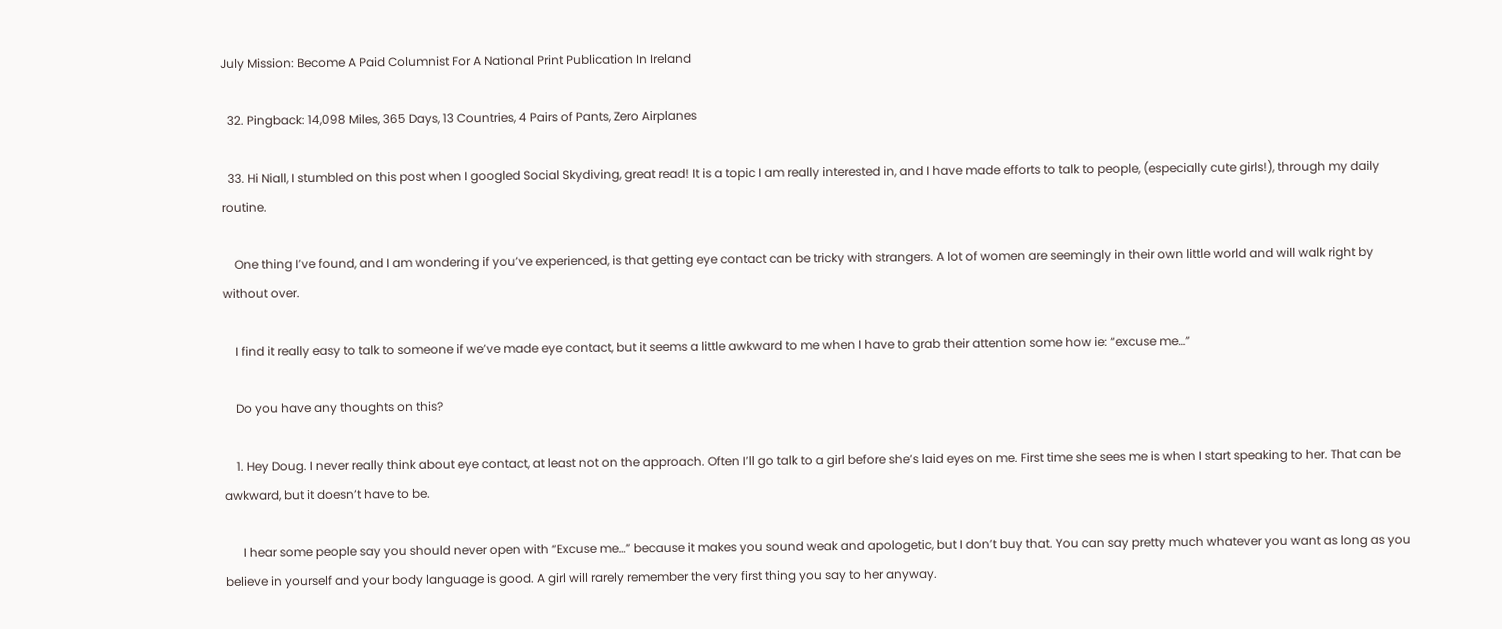July Mission: Become A Paid Columnist For A National Print Publication In Ireland

  32. Pingback: 14,098 Miles, 365 Days, 13 Countries, 4 Pairs of Pants, Zero Airplanes

  33. Hi Niall, I stumbled on this post when I googled Social Skydiving, great read! It is a topic I am really interested in, and I have made efforts to talk to people, (especially cute girls!), through my daily routine.

    One thing I’ve found, and I am wondering if you’ve experienced, is that getting eye contact can be tricky with strangers. A lot of women are seemingly in their own little world and will walk right by without over.

    I find it really easy to talk to someone if we’ve made eye contact, but it seems a little awkward to me when I have to grab their attention some how ie: “excuse me…”

    Do you have any thoughts on this?

    1. Hey Doug. I never really think about eye contact, at least not on the approach. Often I’ll go talk to a girl before she’s laid eyes on me. First time she sees me is when I start speaking to her. That can be awkward, but it doesn’t have to be.

      I hear some people say you should never open with “Excuse me…” because it makes you sound weak and apologetic, but I don’t buy that. You can say pretty much whatever you want as long as you believe in yourself and your body language is good. A girl will rarely remember the very first thing you say to her anyway.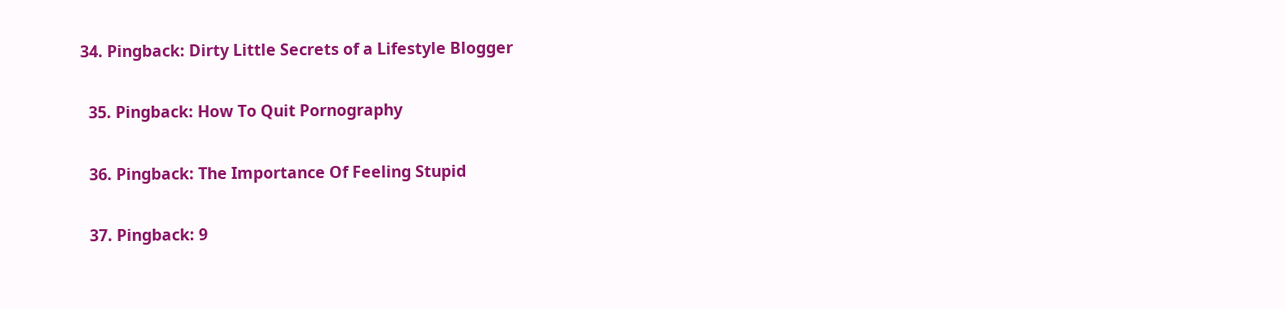34. Pingback: Dirty Little Secrets of a Lifestyle Blogger

  35. Pingback: How To Quit Pornography

  36. Pingback: The Importance Of Feeling Stupid

  37. Pingback: 9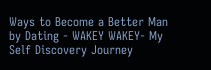Ways to Become a Better Man by Dating - WAKEY WAKEY- My Self Discovery Journey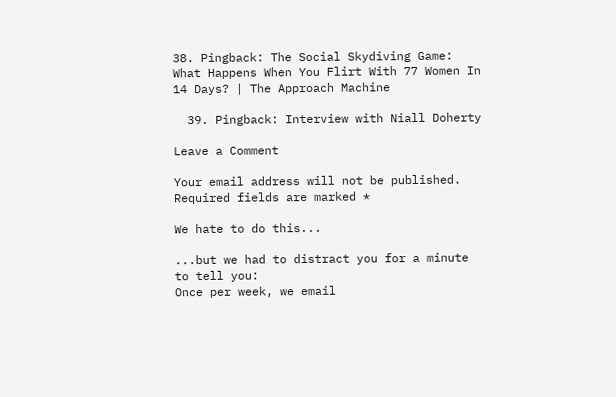38. Pingback: The Social Skydiving Game: What Happens When You Flirt With 77 Women In 14 Days? | The Approach Machine

  39. Pingback: Interview with Niall Doherty

Leave a Comment

Your email address will not be published. Required fields are marked *

We hate to do this...

...but we had to distract you for a minute to tell you:
Once per week, we email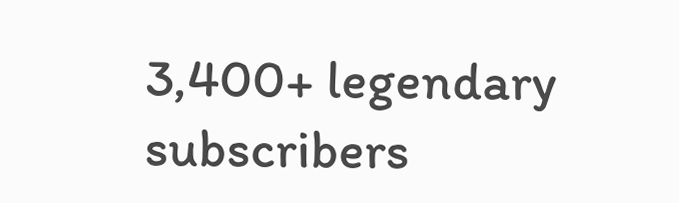3,400+ legendary subscribers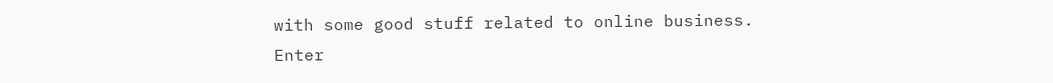with some good stuff related to online business.
Enter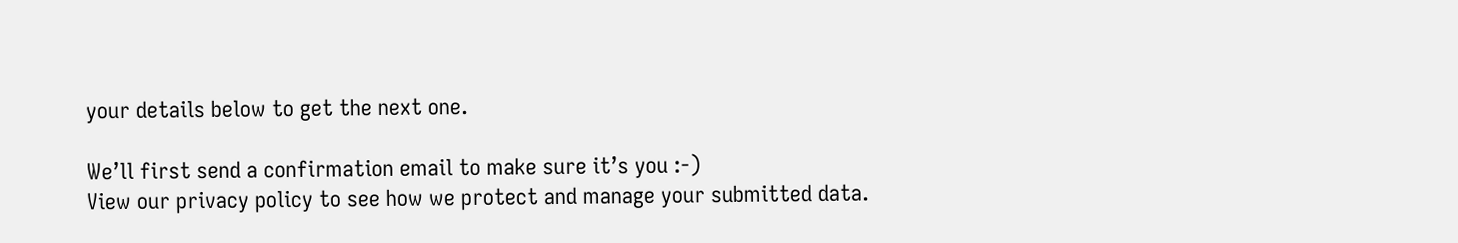your details below to get the next one.

We’ll first send a confirmation email to make sure it’s you :-)
View our privacy policy to see how we protect and manage your submitted data.